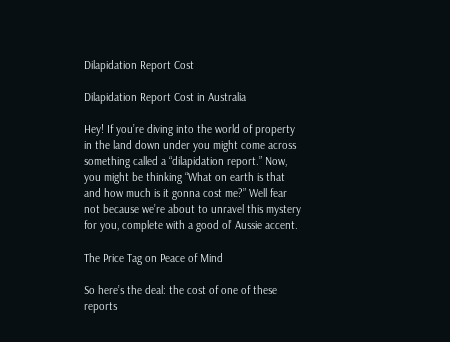Dilapidation Report Cost

Dilapidation Report Cost in Australia

Hey! If you’re diving into the world of property in the land down under you might come across something called a “dilapidation report.” Now, you might be thinking “What on earth is that and how much is it gonna cost me?” Well fear not because we’re about to unravel this mystery for you, complete with a good ol’ Aussie accent.

The Price Tag on Peace of Mind

So here’s the deal: the cost of one of these reports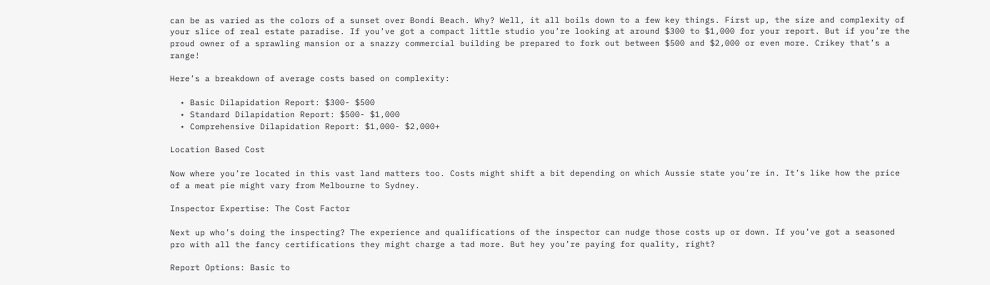can be as varied as the colors of a sunset over Bondi Beach. Why? Well, it all boils down to a few key things. First up, the size and complexity of your slice of real estate paradise. If you’ve got a compact little studio you’re looking at around $300 to $1,000 for your report. But if you’re the proud owner of a sprawling mansion or a snazzy commercial building be prepared to fork out between $500 and $2,000 or even more. Crikey that’s a range!

Here’s a breakdown of average costs based on complexity:

  • Basic Dilapidation Report: $300- $500
  • Standard Dilapidation Report: $500- $1,000
  • Comprehensive Dilapidation Report: $1,000- $2,000+

Location Based Cost

Now where you’re located in this vast land matters too. Costs might shift a bit depending on which Aussie state you’re in. It’s like how the price of a meat pie might vary from Melbourne to Sydney.

Inspector Expertise: The Cost Factor

Next up who’s doing the inspecting? The experience and qualifications of the inspector can nudge those costs up or down. If you’ve got a seasoned pro with all the fancy certifications they might charge a tad more. But hey you’re paying for quality, right?

Report Options: Basic to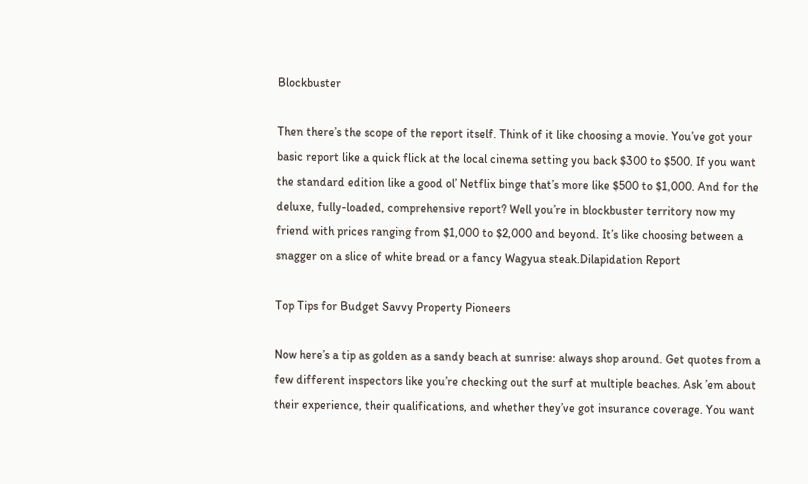Blockbuster

Then there’s the scope of the report itself. Think of it like choosing a movie. You’ve got your basic report like a quick flick at the local cinema setting you back $300 to $500. If you want the standard edition like a good ol’ Netflix binge that’s more like $500 to $1,000. And for the deluxe, fully-loaded, comprehensive report? Well you’re in blockbuster territory now my friend with prices ranging from $1,000 to $2,000 and beyond. It’s like choosing between a snagger on a slice of white bread or a fancy Wagyua steak.Dilapidation Report

Top Tips for Budget Savvy Property Pioneers

Now here’s a tip as golden as a sandy beach at sunrise: always shop around. Get quotes from a few different inspectors like you’re checking out the surf at multiple beaches. Ask ’em about their experience, their qualifications, and whether they’ve got insurance coverage. You want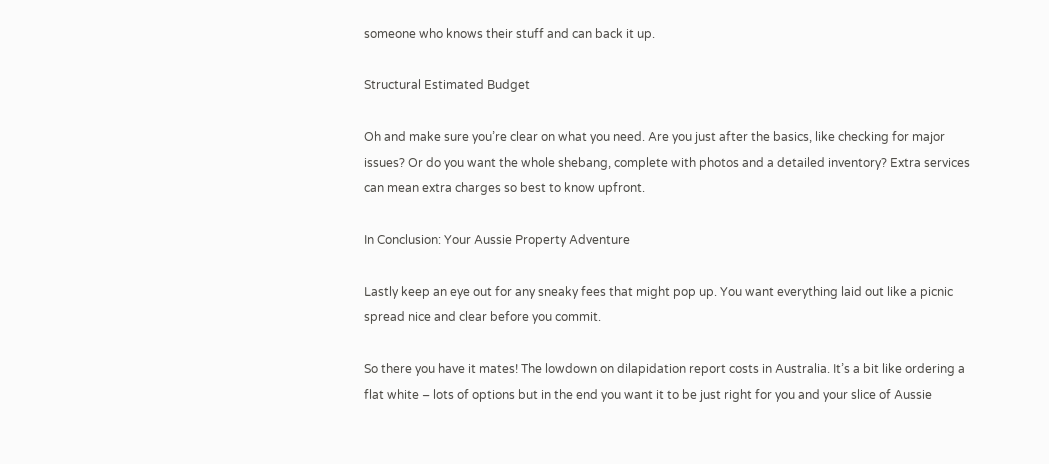someone who knows their stuff and can back it up.

Structural Estimated Budget

Oh and make sure you’re clear on what you need. Are you just after the basics, like checking for major issues? Or do you want the whole shebang, complete with photos and a detailed inventory? Extra services can mean extra charges so best to know upfront.

In Conclusion: Your Aussie Property Adventure

Lastly keep an eye out for any sneaky fees that might pop up. You want everything laid out like a picnic spread nice and clear before you commit.

So there you have it mates! The lowdown on dilapidation report costs in Australia. It’s a bit like ordering a flat white – lots of options but in the end you want it to be just right for you and your slice of Aussie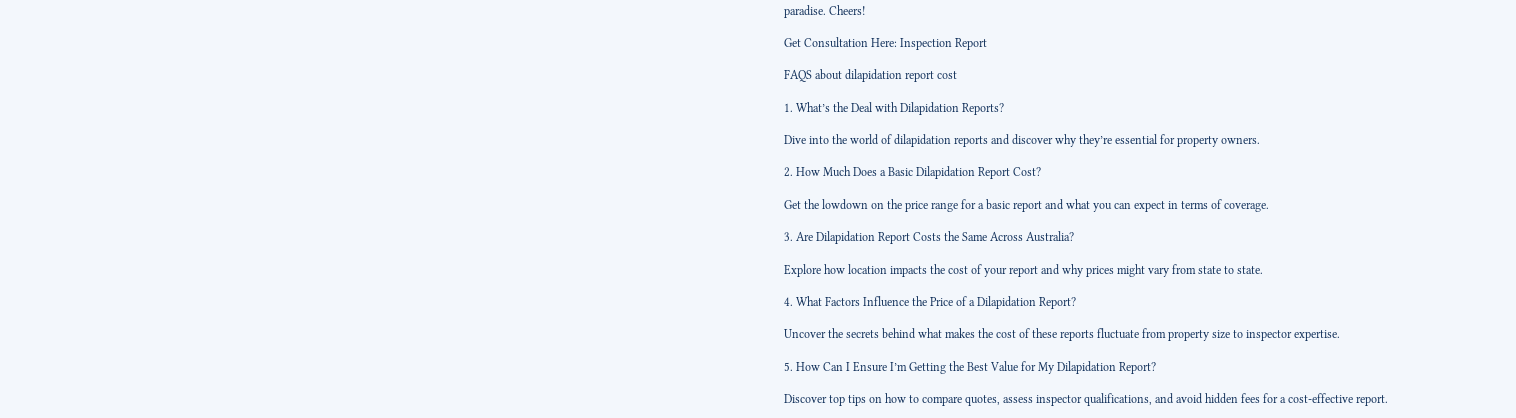paradise. Cheers!

Get Consultation Here: Inspection Report

FAQS about dilapidation report cost

1. What’s the Deal with Dilapidation Reports?

Dive into the world of dilapidation reports and discover why they’re essential for property owners.

2. How Much Does a Basic Dilapidation Report Cost?

Get the lowdown on the price range for a basic report and what you can expect in terms of coverage.

3. Are Dilapidation Report Costs the Same Across Australia?

Explore how location impacts the cost of your report and why prices might vary from state to state.

4. What Factors Influence the Price of a Dilapidation Report?

Uncover the secrets behind what makes the cost of these reports fluctuate from property size to inspector expertise.

5. How Can I Ensure I’m Getting the Best Value for My Dilapidation Report?

Discover top tips on how to compare quotes, assess inspector qualifications, and avoid hidden fees for a cost-effective report.